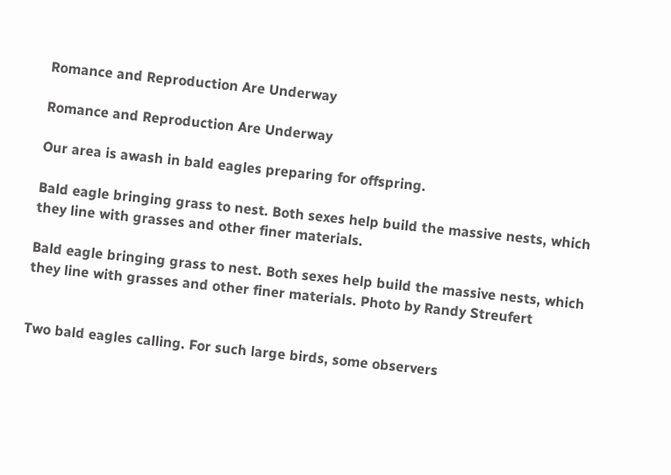Romance and Reproduction Are Underway

Romance and Reproduction Are Underway

Our area is awash in bald eagles preparing for offspring.

Bald eagle bringing grass to nest. Both sexes help build the massive nests, which they line with grasses and other finer materials.

Bald eagle bringing grass to nest. Both sexes help build the massive nests, which they line with grasses and other finer materials. Photo by Randy Streufert


Two bald eagles calling. For such large birds, some observers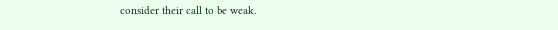consider their call to be weak.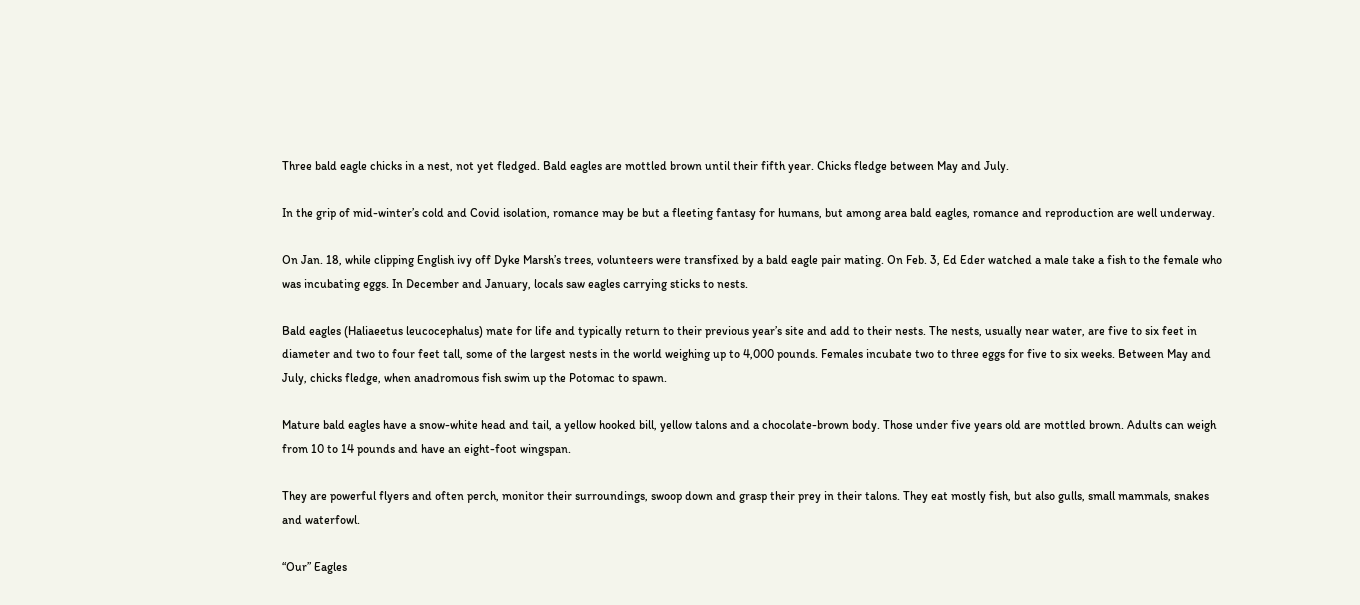Three bald eagle chicks in a nest, not yet fledged. Bald eagles are mottled brown until their fifth year. Chicks fledge between May and July.

In the grip of mid-winter’s cold and Covid isolation, romance may be but a fleeting fantasy for humans, but among area bald eagles, romance and reproduction are well underway.

On Jan. 18, while clipping English ivy off Dyke Marsh’s trees, volunteers were transfixed by a bald eagle pair mating. On Feb. 3, Ed Eder watched a male take a fish to the female who was incubating eggs. In December and January, locals saw eagles carrying sticks to nests.

Bald eagles (Haliaeetus leucocephalus) mate for life and typically return to their previous year’s site and add to their nests. The nests, usually near water, are five to six feet in diameter and two to four feet tall, some of the largest nests in the world weighing up to 4,000 pounds. Females incubate two to three eggs for five to six weeks. Between May and July, chicks fledge, when anadromous fish swim up the Potomac to spawn.

Mature bald eagles have a snow-white head and tail, a yellow hooked bill, yellow talons and a chocolate-brown body. Those under five years old are mottled brown. Adults can weigh from 10 to 14 pounds and have an eight-foot wingspan.

They are powerful flyers and often perch, monitor their surroundings, swoop down and grasp their prey in their talons. They eat mostly fish, but also gulls, small mammals, snakes and waterfowl.

“Our” Eagles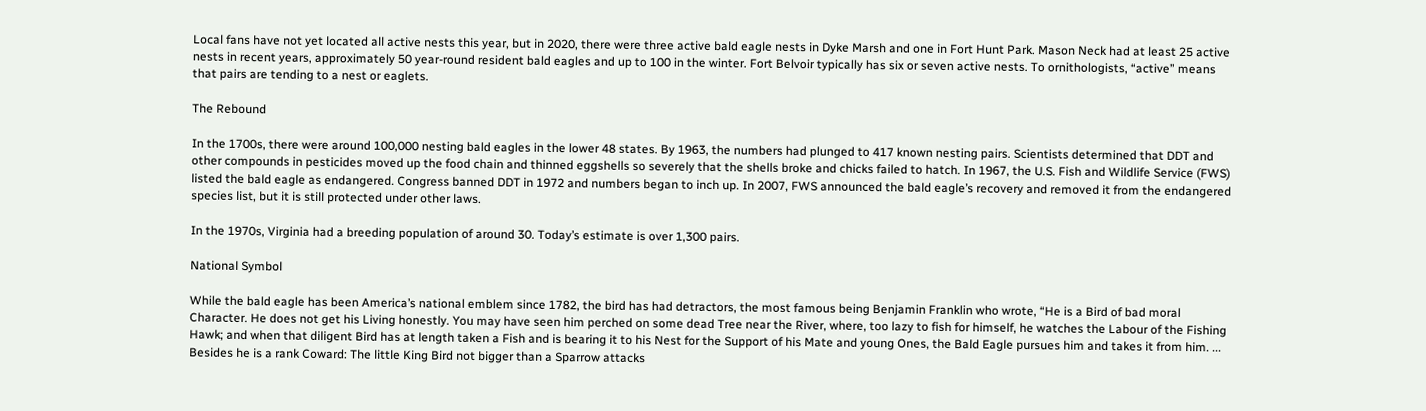Local fans have not yet located all active nests this year, but in 2020, there were three active bald eagle nests in Dyke Marsh and one in Fort Hunt Park. Mason Neck had at least 25 active nests in recent years, approximately 50 year-round resident bald eagles and up to 100 in the winter. Fort Belvoir typically has six or seven active nests. To ornithologists, “active” means that pairs are tending to a nest or eaglets.

The Rebound

In the 1700s, there were around 100,000 nesting bald eagles in the lower 48 states. By 1963, the numbers had plunged to 417 known nesting pairs. Scientists determined that DDT and other compounds in pesticides moved up the food chain and thinned eggshells so severely that the shells broke and chicks failed to hatch. In 1967, the U.S. Fish and Wildlife Service (FWS) listed the bald eagle as endangered. Congress banned DDT in 1972 and numbers began to inch up. In 2007, FWS announced the bald eagle’s recovery and removed it from the endangered species list, but it is still protected under other laws.

In the 1970s, Virginia had a breeding population of around 30. Today’s estimate is over 1,300 pairs.

National Symbol

While the bald eagle has been America’s national emblem since 1782, the bird has had detractors, the most famous being Benjamin Franklin who wrote, “He is a Bird of bad moral Character. He does not get his Living honestly. You may have seen him perched on some dead Tree near the River, where, too lazy to fish for himself, he watches the Labour of the Fishing Hawk; and when that diligent Bird has at length taken a Fish and is bearing it to his Nest for the Support of his Mate and young Ones, the Bald Eagle pursues him and takes it from him. ... Besides he is a rank Coward: The little King Bird not bigger than a Sparrow attacks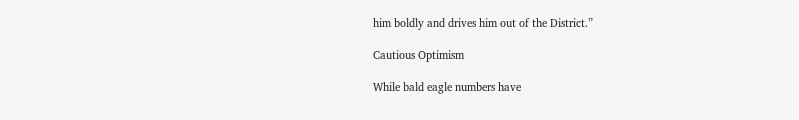him boldly and drives him out of the District.”

Cautious Optimism

While bald eagle numbers have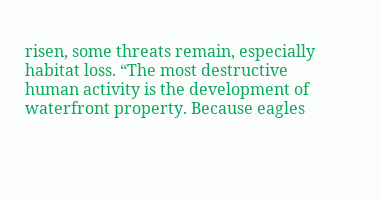risen, some threats remain, especially habitat loss. “The most destructive human activity is the development of waterfront property. Because eagles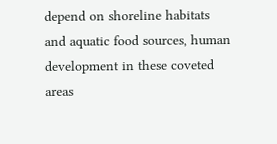depend on shoreline habitats and aquatic food sources, human development in these coveted areas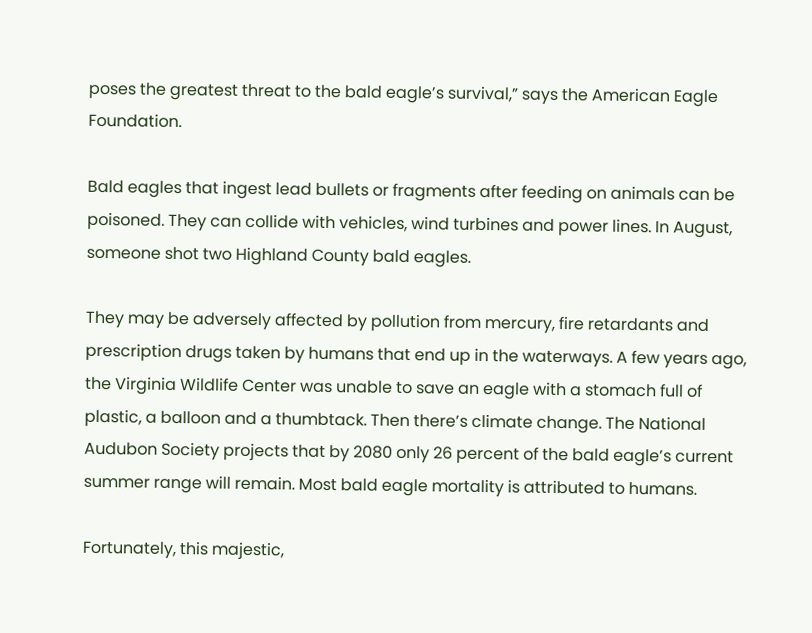poses the greatest threat to the bald eagle’s survival,” says the American Eagle Foundation.

Bald eagles that ingest lead bullets or fragments after feeding on animals can be poisoned. They can collide with vehicles, wind turbines and power lines. In August, someone shot two Highland County bald eagles.

They may be adversely affected by pollution from mercury, fire retardants and prescription drugs taken by humans that end up in the waterways. A few years ago, the Virginia Wildlife Center was unable to save an eagle with a stomach full of plastic, a balloon and a thumbtack. Then there’s climate change. The National Audubon Society projects that by 2080 only 26 percent of the bald eagle’s current summer range will remain. Most bald eagle mortality is attributed to humans.

Fortunately, this majestic,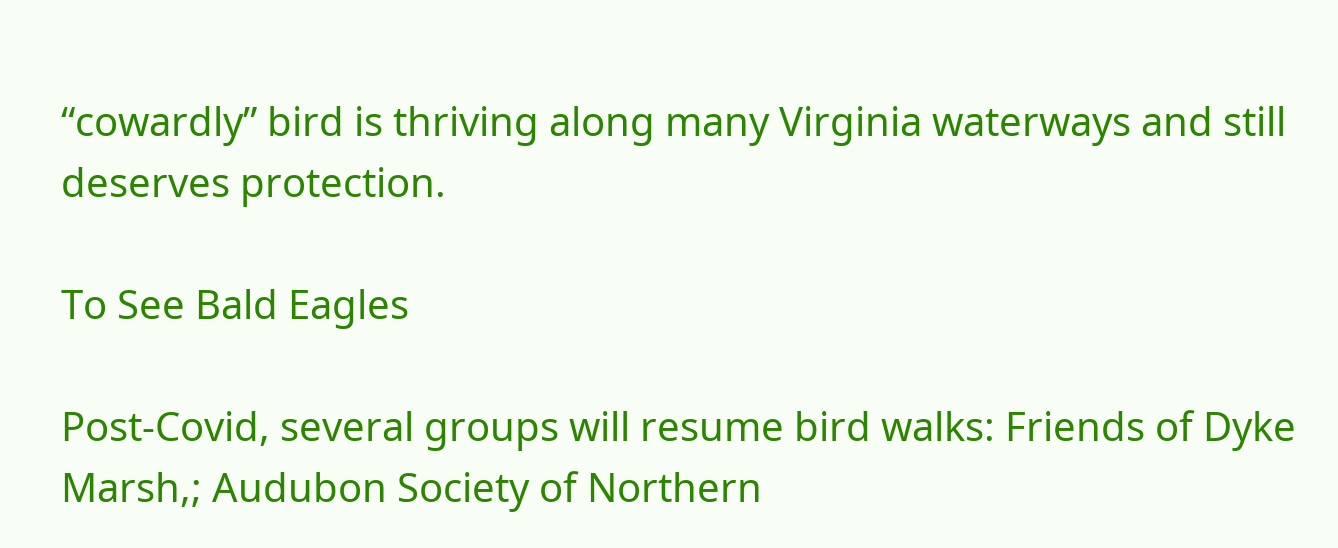“cowardly” bird is thriving along many Virginia waterways and still deserves protection.

To See Bald Eagles

Post-Covid, several groups will resume bird walks: Friends of Dyke Marsh,; Audubon Society of Northern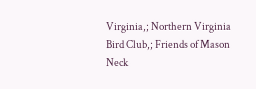Virginia,; Northern Virginia Bird Club,; Friends of Mason Neck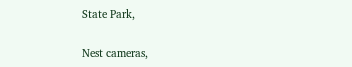State Park,

Nest cameras,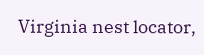Virginia nest locator,